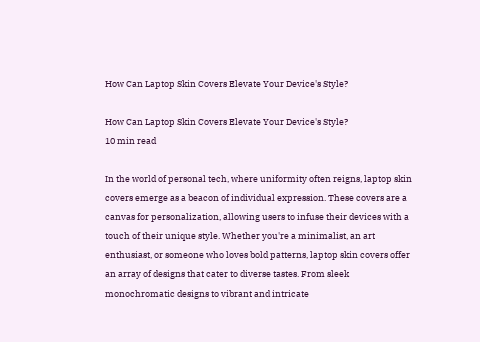How Can Laptop Skin Covers Elevate Your Device's Style?

How Can Laptop Skin Covers Elevate Your Device's Style?
10 min read

In the world of personal tech, where uniformity often reigns, laptop skin covers emerge as a beacon of individual expression. These covers are a canvas for personalization, allowing users to infuse their devices with a touch of their unique style. Whether you're a minimalist, an art enthusiast, or someone who loves bold patterns, laptop skin covers offer an array of designs that cater to diverse tastes. From sleek monochromatic designs to vibrant and intricate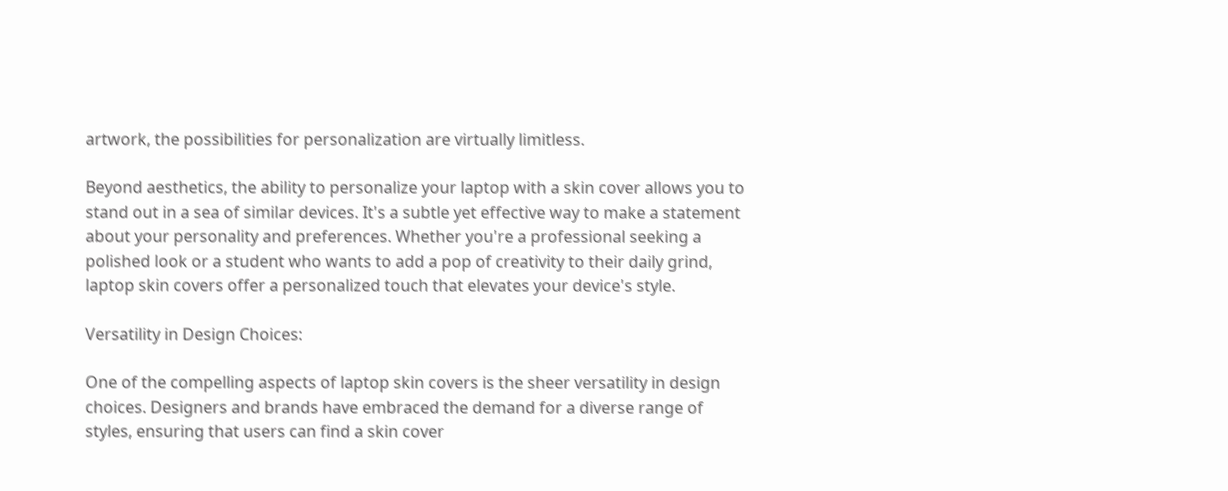artwork, the possibilities for personalization are virtually limitless.

Beyond aesthetics, the ability to personalize your laptop with a skin cover allows you to stand out in a sea of similar devices. It's a subtle yet effective way to make a statement about your personality and preferences. Whether you're a professional seeking a polished look or a student who wants to add a pop of creativity to their daily grind, laptop skin covers offer a personalized touch that elevates your device's style.

Versatility in Design Choices:

One of the compelling aspects of laptop skin covers is the sheer versatility in design choices. Designers and brands have embraced the demand for a diverse range of styles, ensuring that users can find a skin cover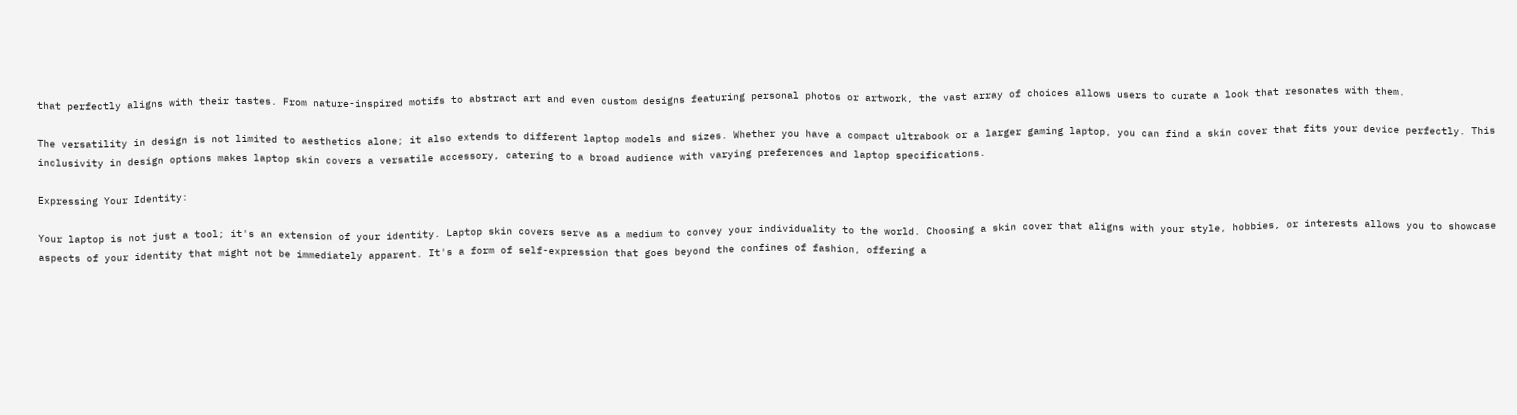that perfectly aligns with their tastes. From nature-inspired motifs to abstract art and even custom designs featuring personal photos or artwork, the vast array of choices allows users to curate a look that resonates with them.

The versatility in design is not limited to aesthetics alone; it also extends to different laptop models and sizes. Whether you have a compact ultrabook or a larger gaming laptop, you can find a skin cover that fits your device perfectly. This inclusivity in design options makes laptop skin covers a versatile accessory, catering to a broad audience with varying preferences and laptop specifications.

Expressing Your Identity:

Your laptop is not just a tool; it's an extension of your identity. Laptop skin covers serve as a medium to convey your individuality to the world. Choosing a skin cover that aligns with your style, hobbies, or interests allows you to showcase aspects of your identity that might not be immediately apparent. It's a form of self-expression that goes beyond the confines of fashion, offering a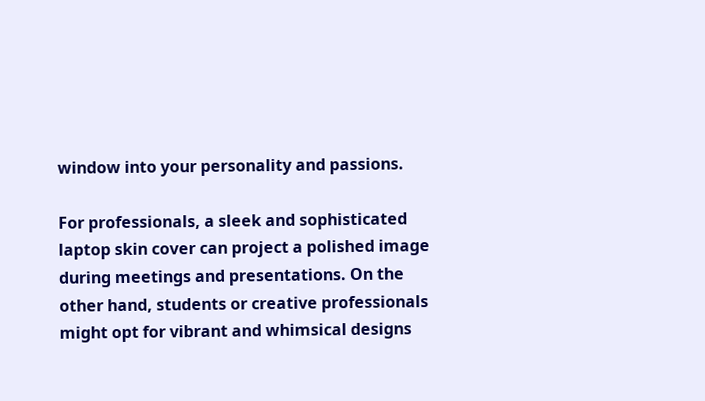window into your personality and passions.

For professionals, a sleek and sophisticated laptop skin cover can project a polished image during meetings and presentations. On the other hand, students or creative professionals might opt for vibrant and whimsical designs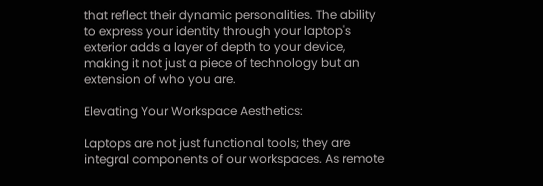that reflect their dynamic personalities. The ability to express your identity through your laptop's exterior adds a layer of depth to your device, making it not just a piece of technology but an extension of who you are.

Elevating Your Workspace Aesthetics:

Laptops are not just functional tools; they are integral components of our workspaces. As remote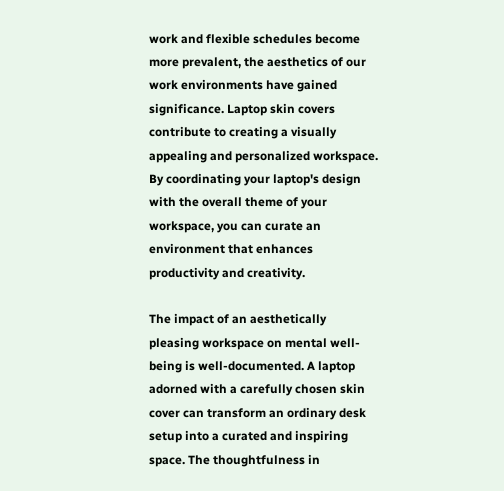work and flexible schedules become more prevalent, the aesthetics of our work environments have gained significance. Laptop skin covers contribute to creating a visually appealing and personalized workspace. By coordinating your laptop's design with the overall theme of your workspace, you can curate an environment that enhances productivity and creativity.

The impact of an aesthetically pleasing workspace on mental well-being is well-documented. A laptop adorned with a carefully chosen skin cover can transform an ordinary desk setup into a curated and inspiring space. The thoughtfulness in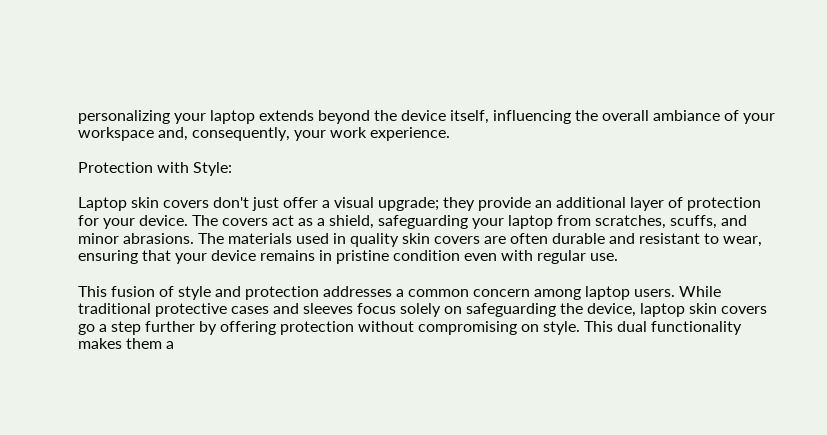personalizing your laptop extends beyond the device itself, influencing the overall ambiance of your workspace and, consequently, your work experience.

Protection with Style:

Laptop skin covers don't just offer a visual upgrade; they provide an additional layer of protection for your device. The covers act as a shield, safeguarding your laptop from scratches, scuffs, and minor abrasions. The materials used in quality skin covers are often durable and resistant to wear, ensuring that your device remains in pristine condition even with regular use.

This fusion of style and protection addresses a common concern among laptop users. While traditional protective cases and sleeves focus solely on safeguarding the device, laptop skin covers go a step further by offering protection without compromising on style. This dual functionality makes them a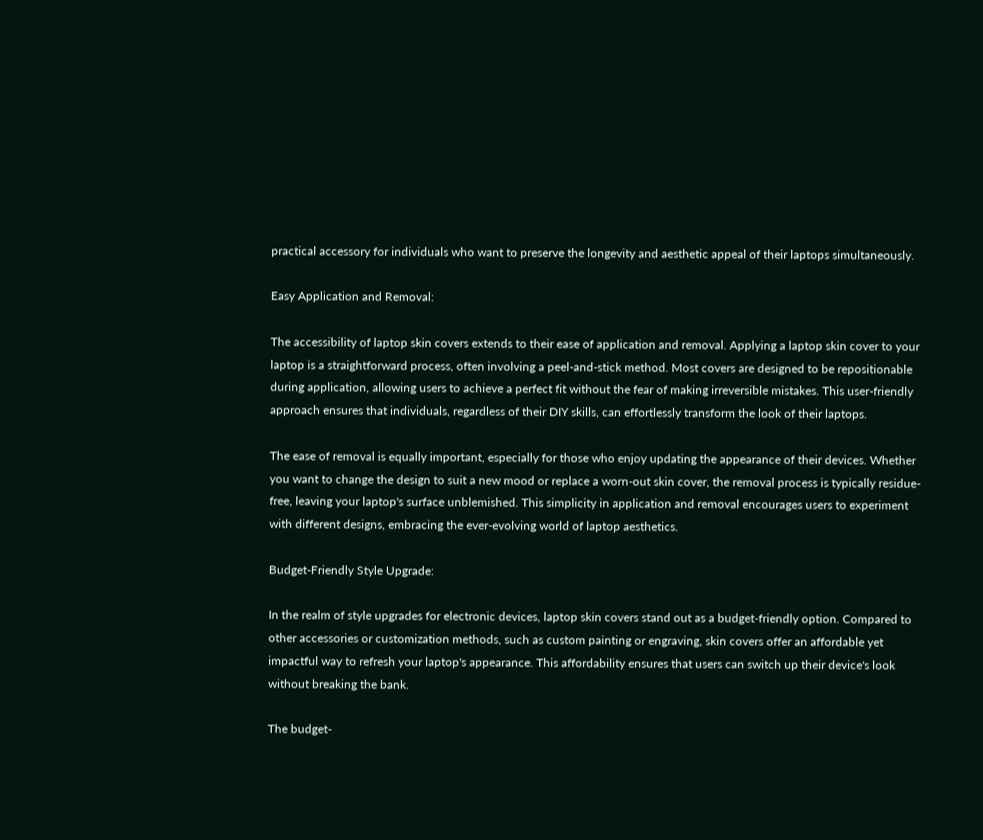practical accessory for individuals who want to preserve the longevity and aesthetic appeal of their laptops simultaneously.

Easy Application and Removal:

The accessibility of laptop skin covers extends to their ease of application and removal. Applying a laptop skin cover to your laptop is a straightforward process, often involving a peel-and-stick method. Most covers are designed to be repositionable during application, allowing users to achieve a perfect fit without the fear of making irreversible mistakes. This user-friendly approach ensures that individuals, regardless of their DIY skills, can effortlessly transform the look of their laptops.

The ease of removal is equally important, especially for those who enjoy updating the appearance of their devices. Whether you want to change the design to suit a new mood or replace a worn-out skin cover, the removal process is typically residue-free, leaving your laptop's surface unblemished. This simplicity in application and removal encourages users to experiment with different designs, embracing the ever-evolving world of laptop aesthetics.

Budget-Friendly Style Upgrade:

In the realm of style upgrades for electronic devices, laptop skin covers stand out as a budget-friendly option. Compared to other accessories or customization methods, such as custom painting or engraving, skin covers offer an affordable yet impactful way to refresh your laptop's appearance. This affordability ensures that users can switch up their device's look without breaking the bank.

The budget-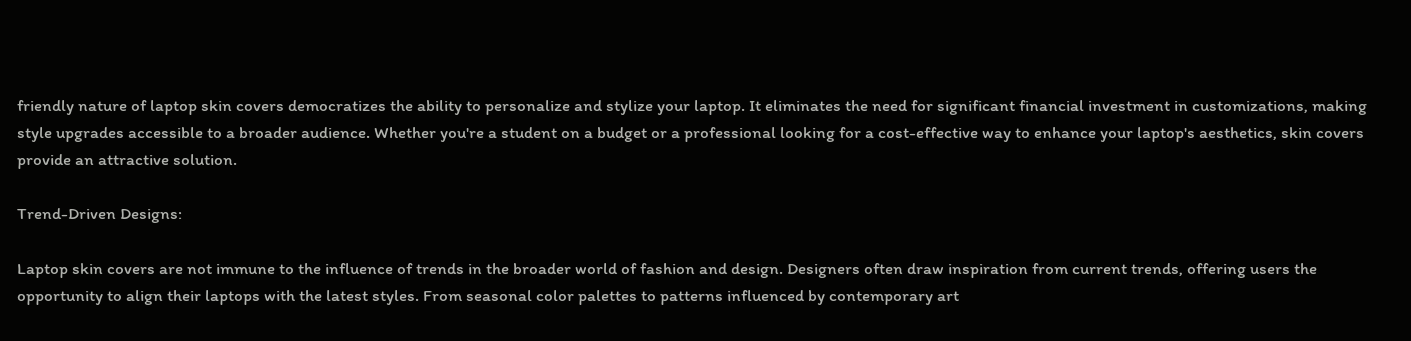friendly nature of laptop skin covers democratizes the ability to personalize and stylize your laptop. It eliminates the need for significant financial investment in customizations, making style upgrades accessible to a broader audience. Whether you're a student on a budget or a professional looking for a cost-effective way to enhance your laptop's aesthetics, skin covers provide an attractive solution.

Trend-Driven Designs:

Laptop skin covers are not immune to the influence of trends in the broader world of fashion and design. Designers often draw inspiration from current trends, offering users the opportunity to align their laptops with the latest styles. From seasonal color palettes to patterns influenced by contemporary art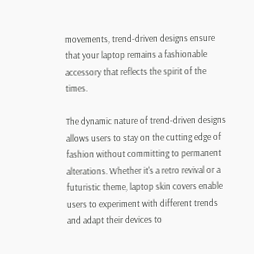movements, trend-driven designs ensure that your laptop remains a fashionable accessory that reflects the spirit of the times.

The dynamic nature of trend-driven designs allows users to stay on the cutting edge of fashion without committing to permanent alterations. Whether it's a retro revival or a futuristic theme, laptop skin covers enable users to experiment with different trends and adapt their devices to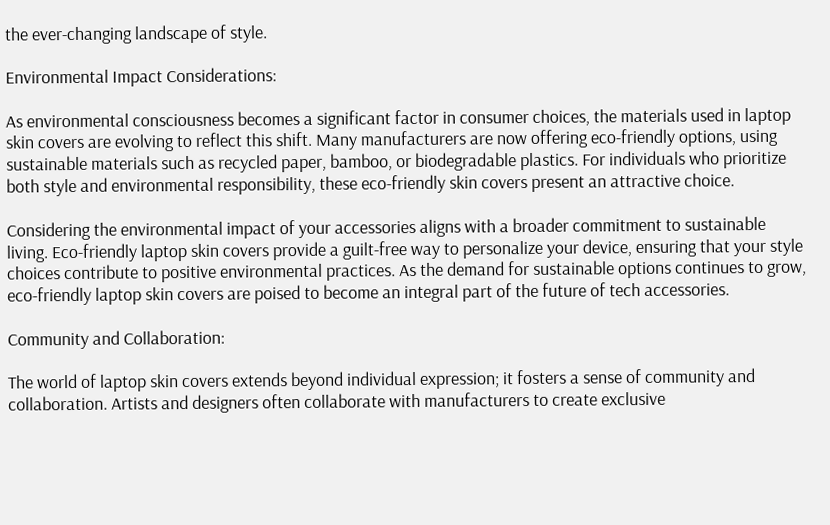the ever-changing landscape of style.

Environmental Impact Considerations:

As environmental consciousness becomes a significant factor in consumer choices, the materials used in laptop skin covers are evolving to reflect this shift. Many manufacturers are now offering eco-friendly options, using sustainable materials such as recycled paper, bamboo, or biodegradable plastics. For individuals who prioritize both style and environmental responsibility, these eco-friendly skin covers present an attractive choice.

Considering the environmental impact of your accessories aligns with a broader commitment to sustainable living. Eco-friendly laptop skin covers provide a guilt-free way to personalize your device, ensuring that your style choices contribute to positive environmental practices. As the demand for sustainable options continues to grow, eco-friendly laptop skin covers are poised to become an integral part of the future of tech accessories.

Community and Collaboration:

The world of laptop skin covers extends beyond individual expression; it fosters a sense of community and collaboration. Artists and designers often collaborate with manufacturers to create exclusive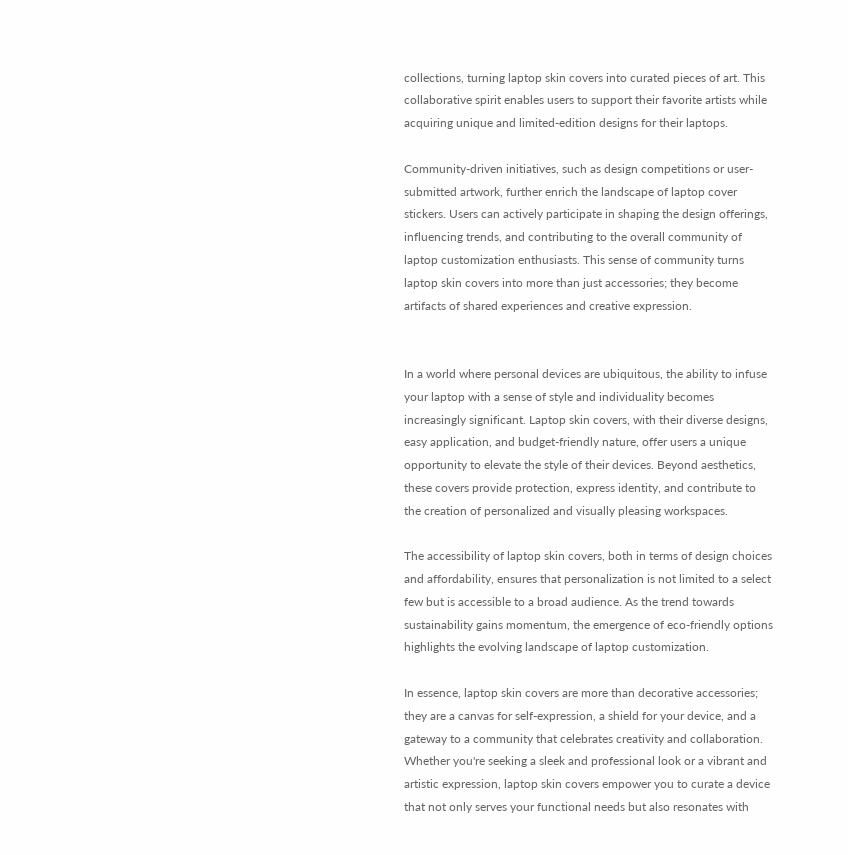collections, turning laptop skin covers into curated pieces of art. This collaborative spirit enables users to support their favorite artists while acquiring unique and limited-edition designs for their laptops.

Community-driven initiatives, such as design competitions or user-submitted artwork, further enrich the landscape of laptop cover stickers. Users can actively participate in shaping the design offerings, influencing trends, and contributing to the overall community of laptop customization enthusiasts. This sense of community turns laptop skin covers into more than just accessories; they become artifacts of shared experiences and creative expression.


In a world where personal devices are ubiquitous, the ability to infuse your laptop with a sense of style and individuality becomes increasingly significant. Laptop skin covers, with their diverse designs, easy application, and budget-friendly nature, offer users a unique opportunity to elevate the style of their devices. Beyond aesthetics, these covers provide protection, express identity, and contribute to the creation of personalized and visually pleasing workspaces.

The accessibility of laptop skin covers, both in terms of design choices and affordability, ensures that personalization is not limited to a select few but is accessible to a broad audience. As the trend towards sustainability gains momentum, the emergence of eco-friendly options highlights the evolving landscape of laptop customization.

In essence, laptop skin covers are more than decorative accessories; they are a canvas for self-expression, a shield for your device, and a gateway to a community that celebrates creativity and collaboration. Whether you're seeking a sleek and professional look or a vibrant and artistic expression, laptop skin covers empower you to curate a device that not only serves your functional needs but also resonates with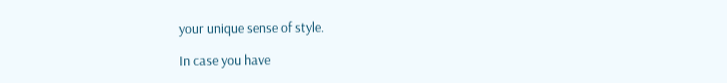your unique sense of style.

In case you have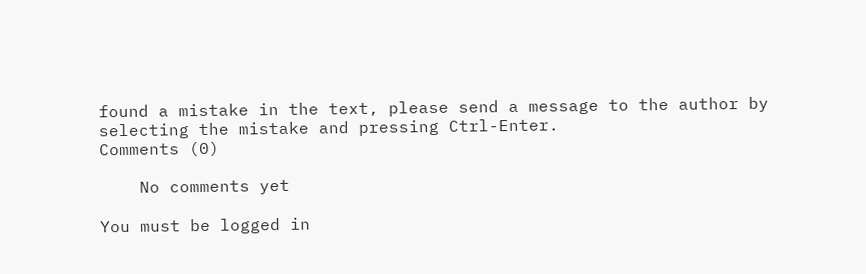found a mistake in the text, please send a message to the author by selecting the mistake and pressing Ctrl-Enter.
Comments (0)

    No comments yet

You must be logged in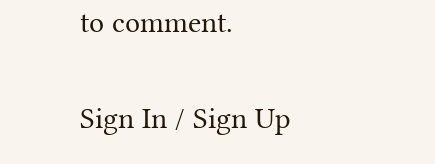to comment.

Sign In / Sign Up